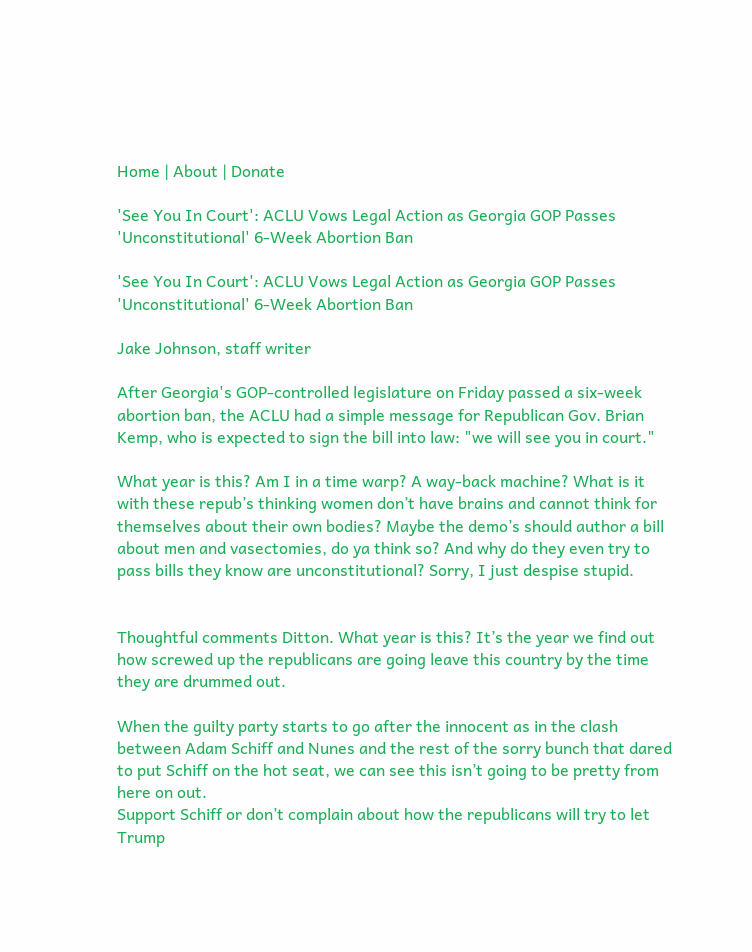Home | About | Donate

'See You In Court': ACLU Vows Legal Action as Georgia GOP Passes 'Unconstitutional' 6-Week Abortion Ban

'See You In Court': ACLU Vows Legal Action as Georgia GOP Passes 'Unconstitutional' 6-Week Abortion Ban

Jake Johnson, staff writer

After Georgia's GOP-controlled legislature on Friday passed a six-week abortion ban, the ACLU had a simple message for Republican Gov. Brian Kemp, who is expected to sign the bill into law: "we will see you in court."

What year is this? Am I in a time warp? A way-back machine? What is it with these repub’s thinking women don’t have brains and cannot think for themselves about their own bodies? Maybe the demo’s should author a bill about men and vasectomies, do ya think so? And why do they even try to pass bills they know are unconstitutional? Sorry, I just despise stupid.


Thoughtful comments Ditton. What year is this? It’s the year we find out how screwed up the republicans are going leave this country by the time they are drummed out.

When the guilty party starts to go after the innocent as in the clash between Adam Schiff and Nunes and the rest of the sorry bunch that dared to put Schiff on the hot seat, we can see this isn’t going to be pretty from here on out.
Support Schiff or don’t complain about how the republicans will try to let Trump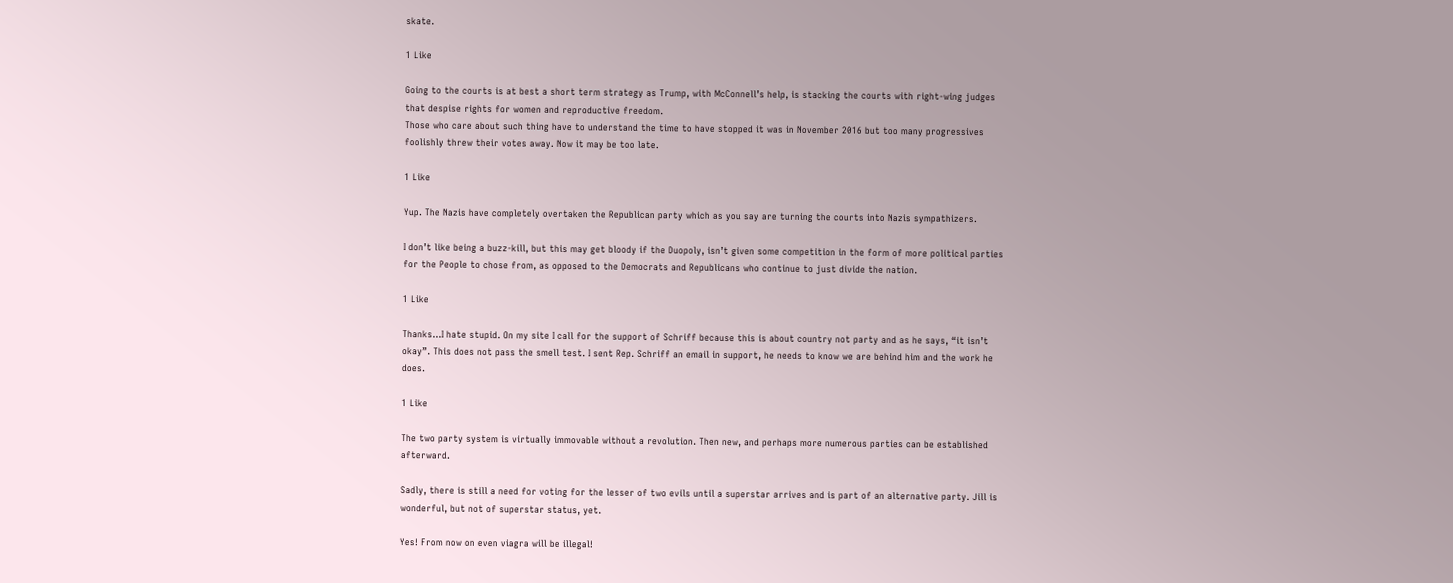skate.

1 Like

Going to the courts is at best a short term strategy as Trump, with McConnell’s help, is stacking the courts with right-wing judges that despise rights for women and reproductive freedom.
Those who care about such thing have to understand the time to have stopped it was in November 2016 but too many progressives foolishly threw their votes away. Now it may be too late.

1 Like

Yup. The Nazis have completely overtaken the Republican party which as you say are turning the courts into Nazis sympathizers.

I don’t like being a buzz-kill, but this may get bloody if the Duopoly, isn’t given some competition in the form of more political parties for the People to chose from, as opposed to the Democrats and Republicans who continue to just divide the nation.

1 Like

Thanks…I hate stupid. On my site I call for the support of Schriff because this is about country not party and as he says, “it isn’t okay”. This does not pass the smell test. I sent Rep. Schriff an email in support, he needs to know we are behind him and the work he does.

1 Like

The two party system is virtually immovable without a revolution. Then new, and perhaps more numerous parties can be established afterward.

Sadly, there is still a need for voting for the lesser of two evils until a superstar arrives and is part of an alternative party. Jill is wonderful, but not of superstar status, yet.

Yes! From now on even viagra will be illegal!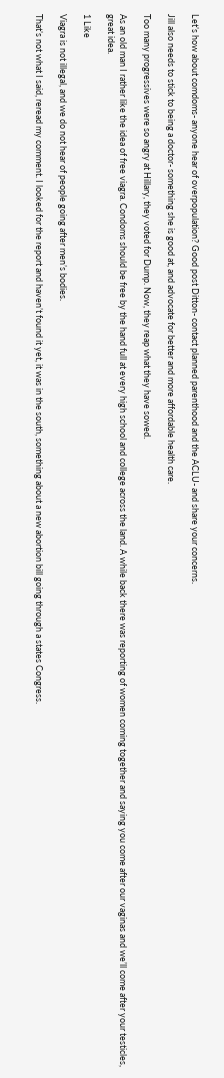Let’s how about comdoms- anyone hear of overpopulation? Good post Ditton- contact planned parenthood and the ACLU- and share your concerns.

Jill also needs to stick to being a doctor- something she is good at, and advocate for better and more affordable health care.

Too many progressives were so angry at Hillary, they voted for Dump. Now, they reap what they have sowed.

As an old man I rather like the idea of free viagra. Condoms should be free by the hand full at every high school and college across the land. A while back there was reporting of women coming together and saying you come after our vaginas and we’ll come after your testicles, great idea.

1 Like

Viagra is not illegal, and we do not hear of people going after men’s bodies.

That’s not what I said, reread my comment. I looked for the report and haven’t found it yet, it was in the south, something about a new abortion bill going through a states Congress.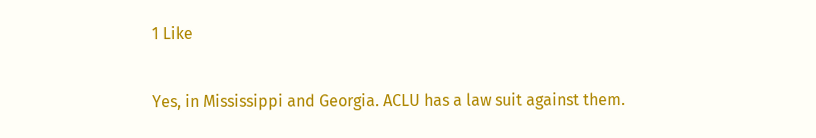1 Like

Yes, in Mississippi and Georgia. ACLU has a law suit against them.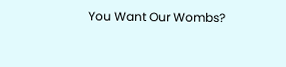You Want Our Wombs?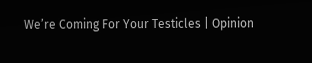We’re Coming For Your Testicles | Opinion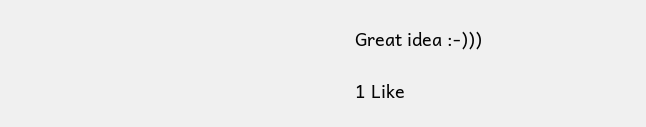Great idea :-)))

1 Like